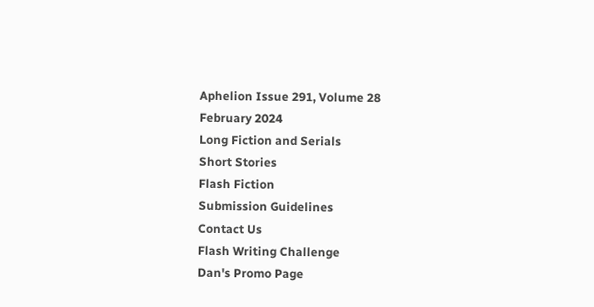Aphelion Issue 291, Volume 28
February 2024
Long Fiction and Serials
Short Stories
Flash Fiction
Submission Guidelines
Contact Us
Flash Writing Challenge
Dan's Promo Page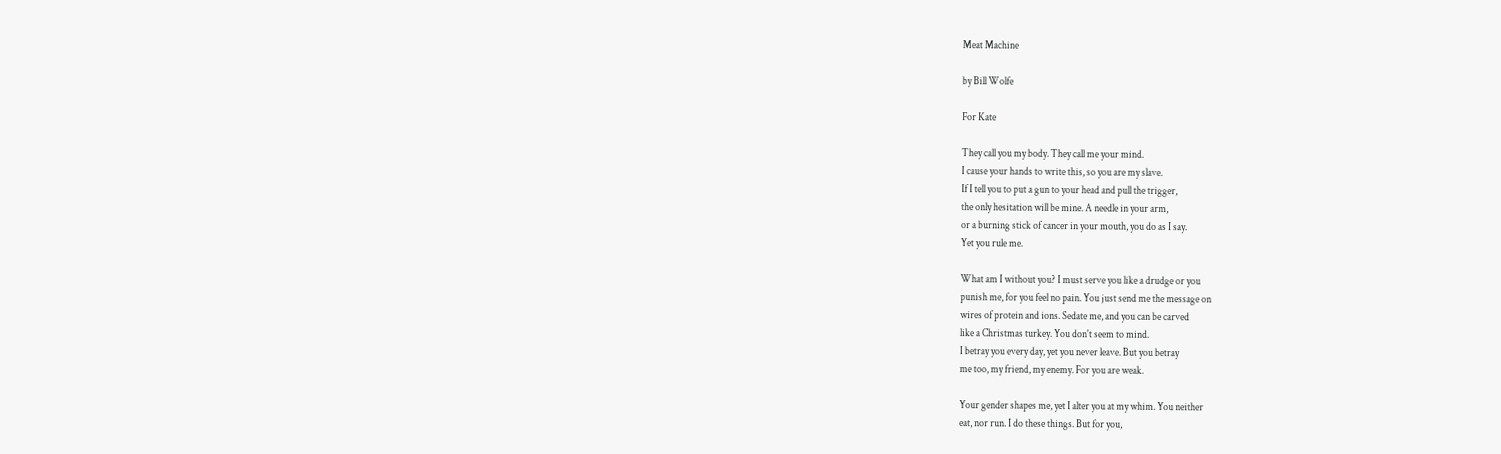Meat Machine

by Bill Wolfe

For Kate

They call you my body. They call me your mind.
I cause your hands to write this, so you are my slave.
If I tell you to put a gun to your head and pull the trigger,
the only hesitation will be mine. A needle in your arm,
or a burning stick of cancer in your mouth, you do as I say.
Yet you rule me.

What am I without you? I must serve you like a drudge or you
punish me, for you feel no pain. You just send me the message on
wires of protein and ions. Sedate me, and you can be carved
like a Christmas turkey. You don't seem to mind.
I betray you every day, yet you never leave. But you betray
me too, my friend, my enemy. For you are weak.

Your gender shapes me, yet I alter you at my whim. You neither
eat, nor run. I do these things. But for you,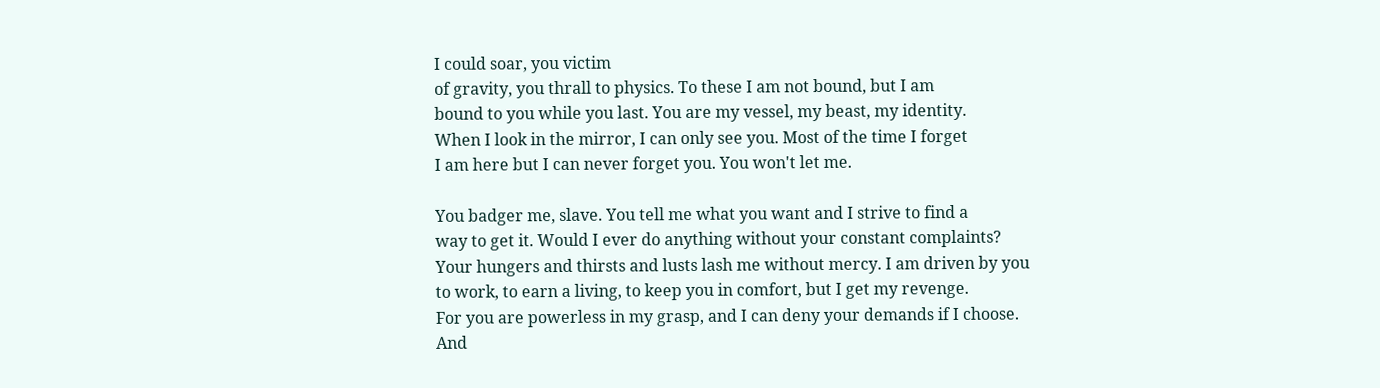I could soar, you victim
of gravity, you thrall to physics. To these I am not bound, but I am
bound to you while you last. You are my vessel, my beast, my identity.
When I look in the mirror, I can only see you. Most of the time I forget
I am here but I can never forget you. You won't let me.

You badger me, slave. You tell me what you want and I strive to find a
way to get it. Would I ever do anything without your constant complaints?
Your hungers and thirsts and lusts lash me without mercy. I am driven by you
to work, to earn a living, to keep you in comfort, but I get my revenge.
For you are powerless in my grasp, and I can deny your demands if I choose.
And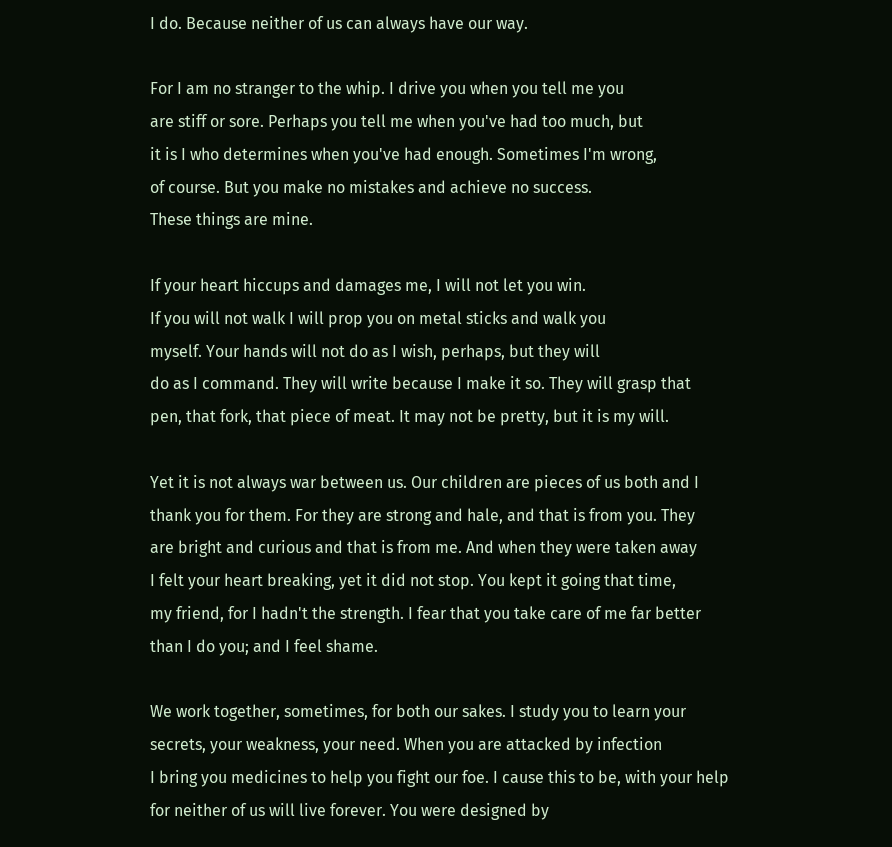I do. Because neither of us can always have our way.

For I am no stranger to the whip. I drive you when you tell me you
are stiff or sore. Perhaps you tell me when you've had too much, but
it is I who determines when you've had enough. Sometimes I'm wrong,
of course. But you make no mistakes and achieve no success.
These things are mine.

If your heart hiccups and damages me, I will not let you win.
If you will not walk I will prop you on metal sticks and walk you
myself. Your hands will not do as I wish, perhaps, but they will
do as I command. They will write because I make it so. They will grasp that
pen, that fork, that piece of meat. It may not be pretty, but it is my will.

Yet it is not always war between us. Our children are pieces of us both and I
thank you for them. For they are strong and hale, and that is from you. They
are bright and curious and that is from me. And when they were taken away
I felt your heart breaking, yet it did not stop. You kept it going that time,
my friend, for I hadn't the strength. I fear that you take care of me far better
than I do you; and I feel shame.

We work together, sometimes, for both our sakes. I study you to learn your
secrets, your weakness, your need. When you are attacked by infection
I bring you medicines to help you fight our foe. I cause this to be, with your help
for neither of us will live forever. You were designed by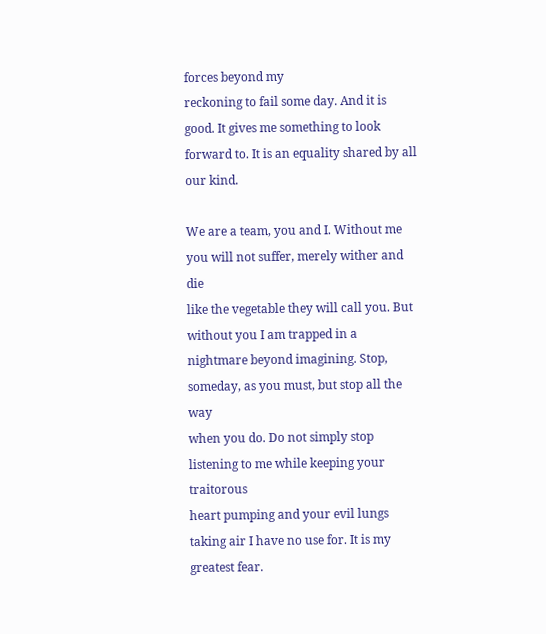forces beyond my
reckoning to fail some day. And it is good. It gives me something to look
forward to. It is an equality shared by all our kind.

We are a team, you and I. Without me you will not suffer, merely wither and die
like the vegetable they will call you. But without you I am trapped in a
nightmare beyond imagining. Stop, someday, as you must, but stop all the way
when you do. Do not simply stop listening to me while keeping your traitorous
heart pumping and your evil lungs taking air I have no use for. It is my greatest fear.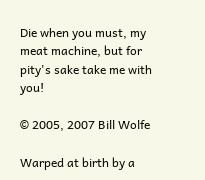Die when you must, my meat machine, but for pity's sake take me with you!

© 2005, 2007 Bill Wolfe

Warped at birth by a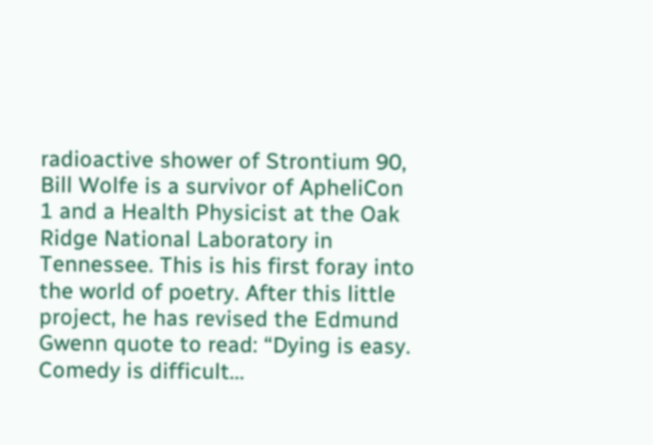radioactive shower of Strontium 90, Bill Wolfe is a survivor of ApheliCon 1 and a Health Physicist at the Oak Ridge National Laboratory in Tennessee. This is his first foray into the world of poetry. After this little project, he has revised the Edmund Gwenn quote to read: “Dying is easy. Comedy is difficult...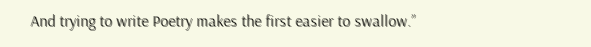And trying to write Poetry makes the first easier to swallow.”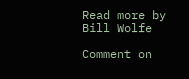Read more by Bill Wolfe

Comment on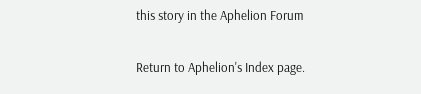this story in the Aphelion Forum

Return to Aphelion's Index page.